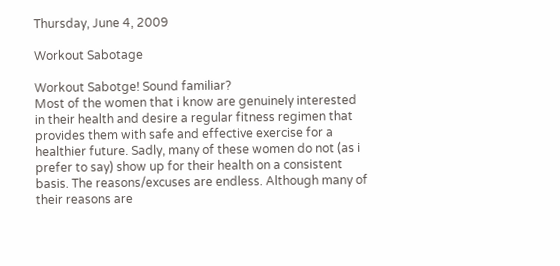Thursday, June 4, 2009

Workout Sabotage

Workout Sabotge! Sound familiar?
Most of the women that i know are genuinely interested in their health and desire a regular fitness regimen that provides them with safe and effective exercise for a healthier future. Sadly, many of these women do not (as i prefer to say) show up for their health on a consistent basis. The reasons/excuses are endless. Although many of their reasons are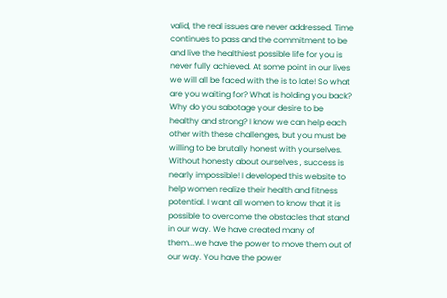valid, the real issues are never addressed. Time continues to pass and the commitment to be and live the healthiest possible life for you is never fully achieved. At some point in our lives we will all be faced with the is to late! So what are you waiting for? What is holding you back? Why do you sabotage your desire to be healthy and strong? I know we can help each other with these challenges, but you must be willing to be brutally honest with yourselves. Without honesty about ourselves , success is nearly impossible! I developed this website to help women realize their health and fitness potential. I want all women to know that it is possible to overcome the obstacles that stand in our way. We have created many of them...we have the power to move them out of our way. You have the power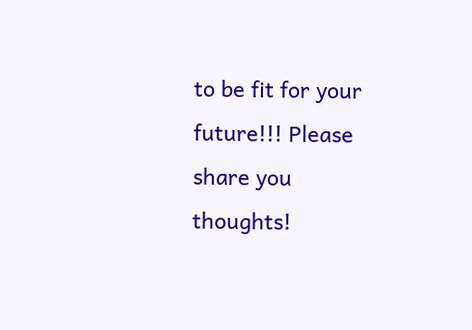to be fit for your future!!! Please share you thoughts!